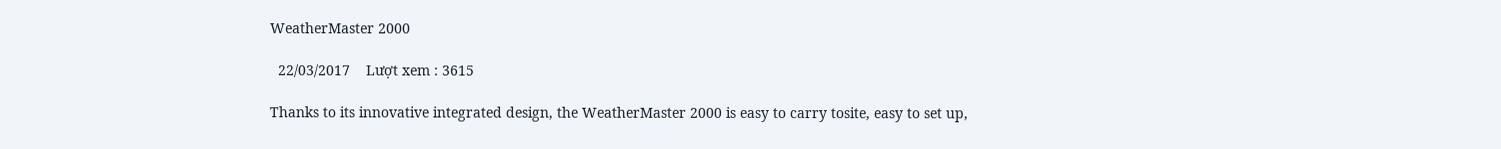WeatherMaster 2000

  22/03/2017    Lượt xem : 3615

Thanks to its innovative integrated design, the WeatherMaster 2000 is easy to carry tosite, easy to set up,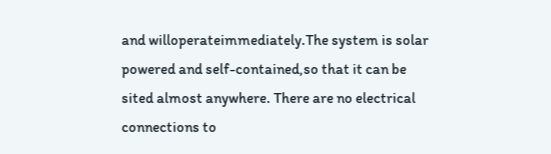and willoperateimmediately.The system is solar powered and self-contained,so that it can be sited almost anywhere. There are no electrical connections to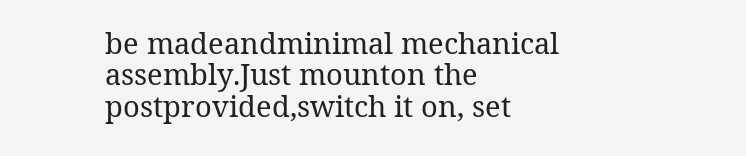be madeandminimal mechanical assembly.Just mounton the postprovided,switch it on, set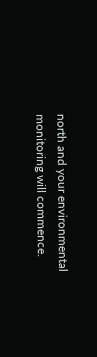north and your environmental monitoring will commence.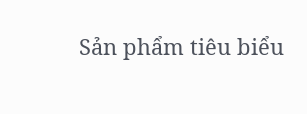Sản phẩm tiêu biểu